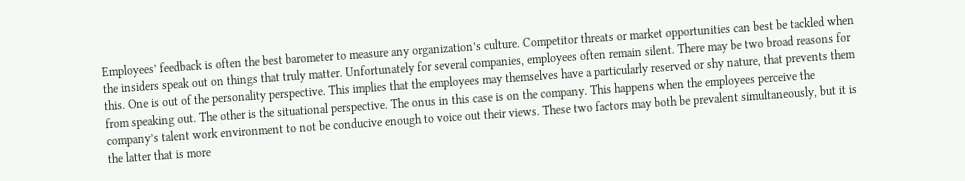Employees’ feedback is often the best barometer to measure any organization’s culture. Competitor threats or market opportunities can best be tackled when the insiders speak out on things that truly matter. Unfortunately for several companies, employees often remain silent. There may be two broad reasons for this. One is out of the personality perspective. This implies that the employees may themselves have a particularly reserved or shy nature, that prevents them from speaking out. The other is the situational perspective. The onus in this case is on the company. This happens when the employees perceive the company’s talent work environment to not be conducive enough to voice out their views. These two factors may both be prevalent simultaneously, but it is the latter that is more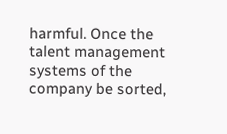harmful. Once the talent management systems of the company be sorted,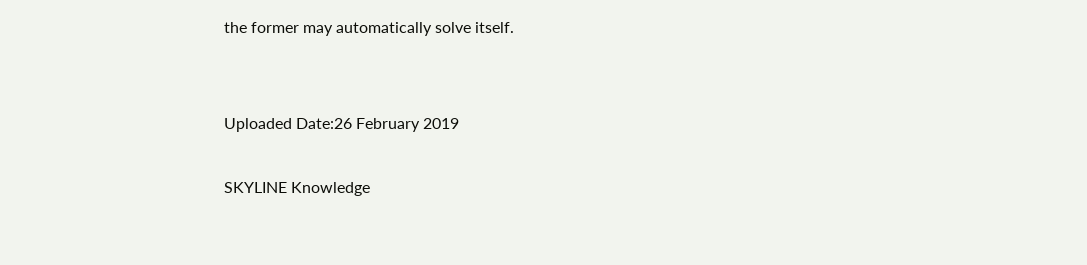the former may automatically solve itself.


Uploaded Date:26 February 2019

SKYLINE Knowledge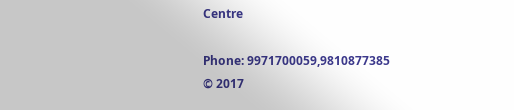Centre

Phone: 9971700059,9810877385
© 2017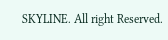SKYLINE. All right Reserved.